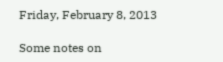Friday, February 8, 2013

Some notes on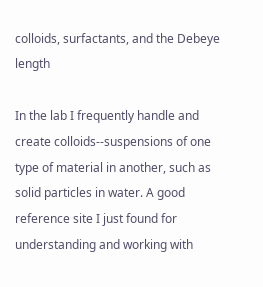colloids, surfactants, and the Debeye length

In the lab I frequently handle and create colloids--suspensions of one type of material in another, such as solid particles in water. A good reference site I just found for understanding and working with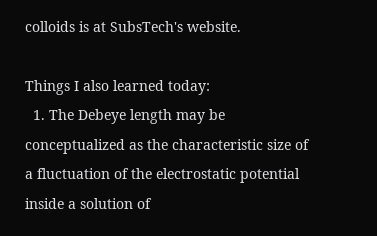colloids is at SubsTech's website.

Things I also learned today:
  1. The Debeye length may be conceptualized as the characteristic size of a fluctuation of the electrostatic potential inside a solution of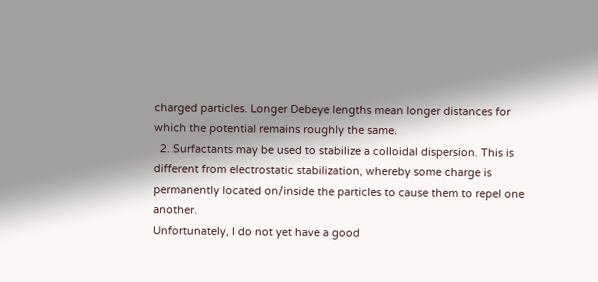charged particles. Longer Debeye lengths mean longer distances for which the potential remains roughly the same.
  2. Surfactants may be used to stabilize a colloidal dispersion. This is different from electrostatic stabilization, whereby some charge is permanently located on/inside the particles to cause them to repel one another.
Unfortunately, I do not yet have a good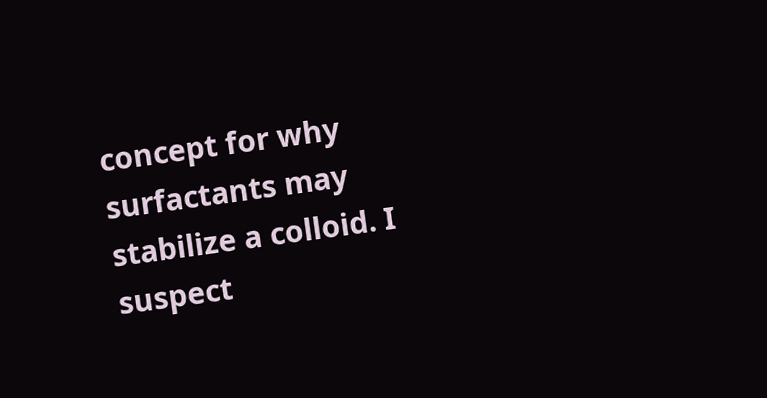concept for why surfactants may stabilize a colloid. I suspect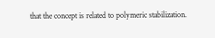that the concept is related to polymeric stabilization.